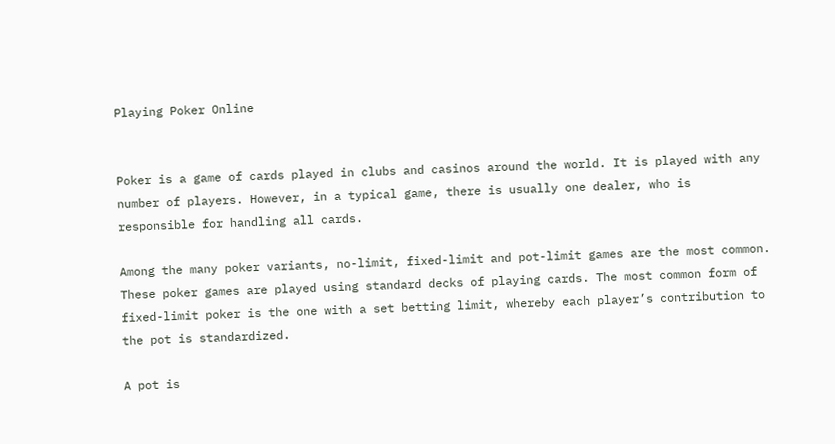Playing Poker Online


Poker is a game of cards played in clubs and casinos around the world. It is played with any number of players. However, in a typical game, there is usually one dealer, who is responsible for handling all cards.

Among the many poker variants, no-limit, fixed-limit and pot-limit games are the most common. These poker games are played using standard decks of playing cards. The most common form of fixed-limit poker is the one with a set betting limit, whereby each player’s contribution to the pot is standardized.

A pot is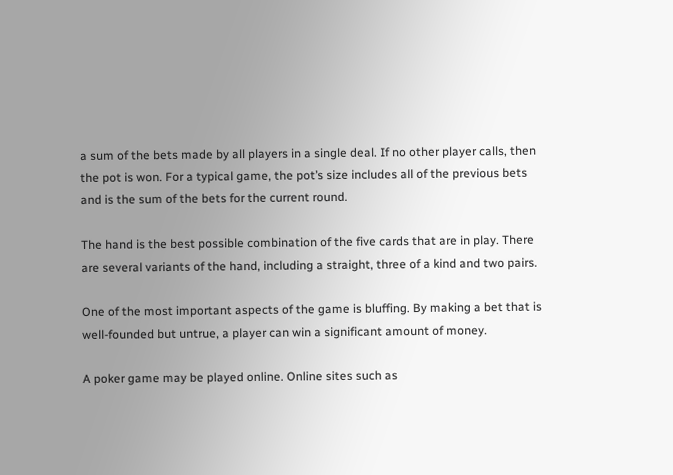a sum of the bets made by all players in a single deal. If no other player calls, then the pot is won. For a typical game, the pot’s size includes all of the previous bets and is the sum of the bets for the current round.

The hand is the best possible combination of the five cards that are in play. There are several variants of the hand, including a straight, three of a kind and two pairs.

One of the most important aspects of the game is bluffing. By making a bet that is well-founded but untrue, a player can win a significant amount of money.

A poker game may be played online. Online sites such as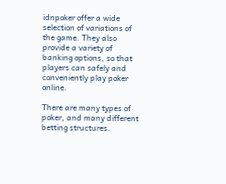idnpoker offer a wide selection of variations of the game. They also provide a variety of banking options, so that players can safely and conveniently play poker online.

There are many types of poker, and many different betting structures.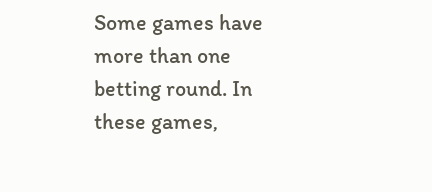Some games have more than one betting round. In these games,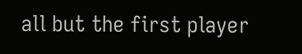all but the first player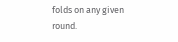folds on any given round.